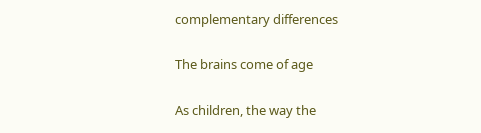complementary differences

The brains come of age

As children, the way the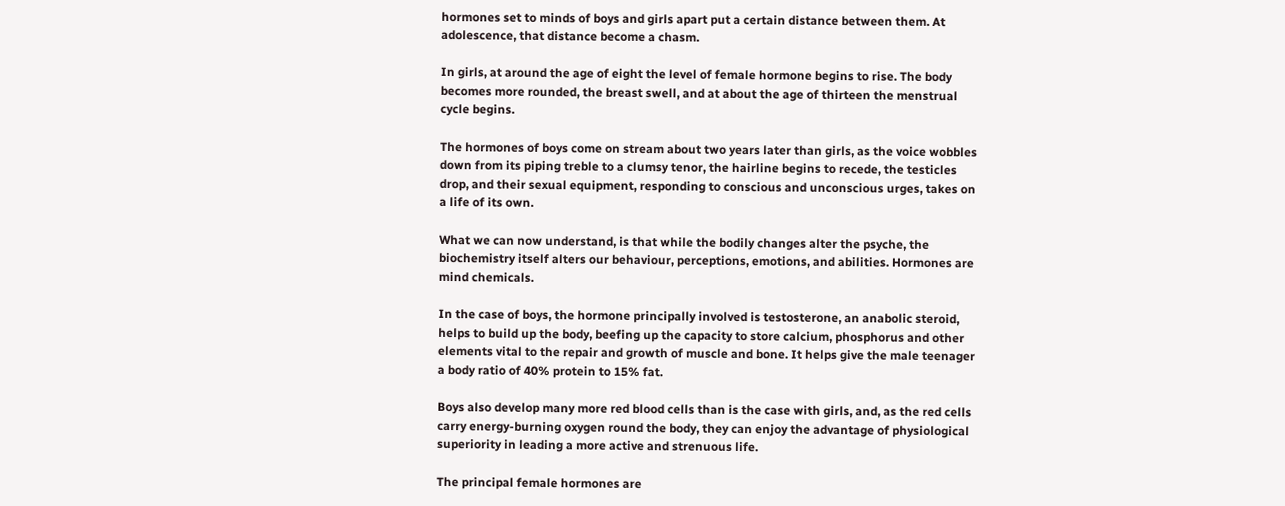hormones set to minds of boys and girls apart put a certain distance between them. At adolescence, that distance become a chasm.

In girls, at around the age of eight the level of female hormone begins to rise. The body becomes more rounded, the breast swell, and at about the age of thirteen the menstrual cycle begins.

The hormones of boys come on stream about two years later than girls, as the voice wobbles down from its piping treble to a clumsy tenor, the hairline begins to recede, the testicles drop, and their sexual equipment, responding to conscious and unconscious urges, takes on a life of its own.

What we can now understand, is that while the bodily changes alter the psyche, the biochemistry itself alters our behaviour, perceptions, emotions, and abilities. Hormones are mind chemicals.

In the case of boys, the hormone principally involved is testosterone, an anabolic steroid, helps to build up the body, beefing up the capacity to store calcium, phosphorus and other elements vital to the repair and growth of muscle and bone. It helps give the male teenager a body ratio of 40% protein to 15% fat.

Boys also develop many more red blood cells than is the case with girls, and, as the red cells carry energy-burning oxygen round the body, they can enjoy the advantage of physiological superiority in leading a more active and strenuous life.

The principal female hormones are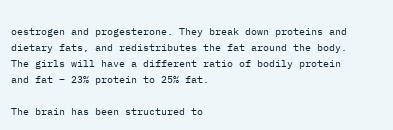oestrogen and progesterone. They break down proteins and dietary fats, and redistributes the fat around the body. The girls will have a different ratio of bodily protein and fat – 23% protein to 25% fat.

The brain has been structured to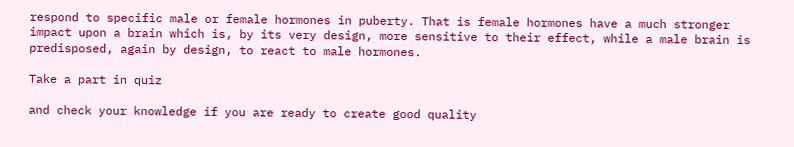respond to specific male or female hormones in puberty. That is female hormones have a much stronger impact upon a brain which is, by its very design, more sensitive to their effect, while a male brain is predisposed, again by design, to react to male hormones.

Take a part in quiz

and check your knowledge if you are ready to create good quality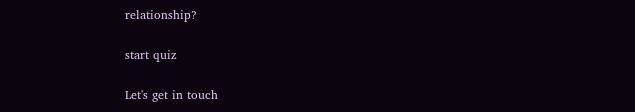relationship?

start quiz

Let's get in touch